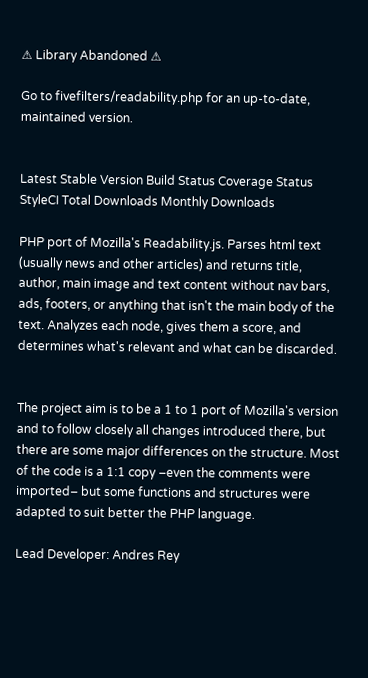⚠ Library Abandoned ⚠

Go to fivefilters/readability.php for an up-to-date, maintained version.


Latest Stable Version Build Status Coverage Status StyleCI Total Downloads Monthly Downloads

PHP port of Mozilla's Readability.js. Parses html text (usually news and other articles) and returns title, author, main image and text content without nav bars, ads, footers, or anything that isn't the main body of the text. Analyzes each node, gives them a score, and determines what's relevant and what can be discarded.


The project aim is to be a 1 to 1 port of Mozilla's version and to follow closely all changes introduced there, but there are some major differences on the structure. Most of the code is a 1:1 copy –even the comments were imported– but some functions and structures were adapted to suit better the PHP language.

Lead Developer: Andres Rey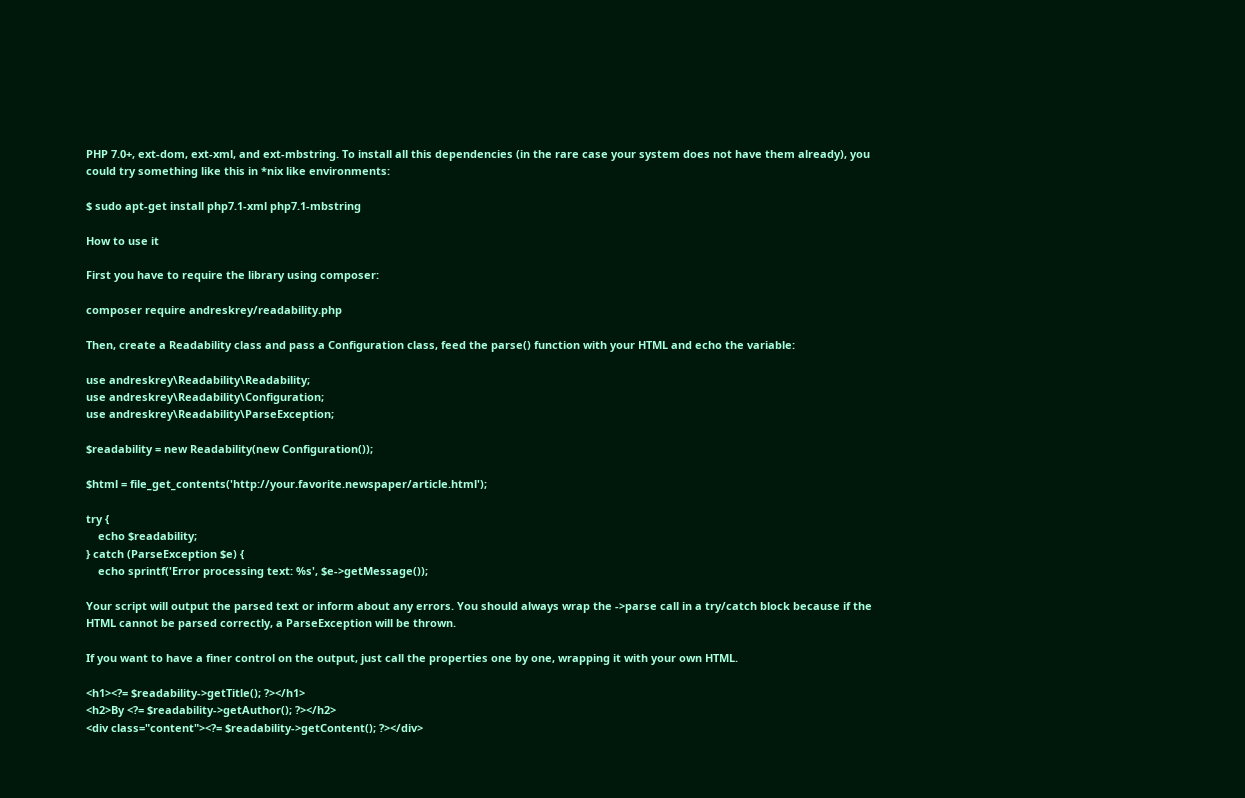PHP 7.0+, ext-dom, ext-xml, and ext-mbstring. To install all this dependencies (in the rare case your system does not have them already), you could try something like this in *nix like environments:

$ sudo apt-get install php7.1-xml php7.1-mbstring

How to use it

First you have to require the library using composer:

composer require andreskrey/readability.php

Then, create a Readability class and pass a Configuration class, feed the parse() function with your HTML and echo the variable:

use andreskrey\Readability\Readability;
use andreskrey\Readability\Configuration;
use andreskrey\Readability\ParseException;

$readability = new Readability(new Configuration());

$html = file_get_contents('http://your.favorite.newspaper/article.html');

try {
    echo $readability;
} catch (ParseException $e) {
    echo sprintf('Error processing text: %s', $e->getMessage());

Your script will output the parsed text or inform about any errors. You should always wrap the ->parse call in a try/catch block because if the HTML cannot be parsed correctly, a ParseException will be thrown.

If you want to have a finer control on the output, just call the properties one by one, wrapping it with your own HTML.

<h1><?= $readability->getTitle(); ?></h1>
<h2>By <?= $readability->getAuthor(); ?></h2>
<div class="content"><?= $readability->getContent(); ?></div>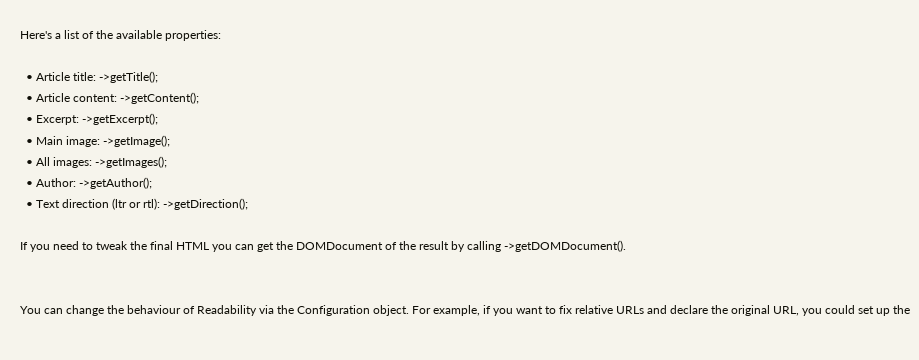Here's a list of the available properties:

  • Article title: ->getTitle();
  • Article content: ->getContent();
  • Excerpt: ->getExcerpt();
  • Main image: ->getImage();
  • All images: ->getImages();
  • Author: ->getAuthor();
  • Text direction (ltr or rtl): ->getDirection();

If you need to tweak the final HTML you can get the DOMDocument of the result by calling ->getDOMDocument().


You can change the behaviour of Readability via the Configuration object. For example, if you want to fix relative URLs and declare the original URL, you could set up the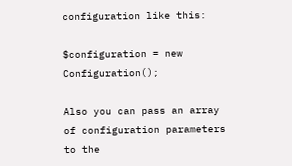configuration like this:

$configuration = new Configuration();

Also you can pass an array of configuration parameters to the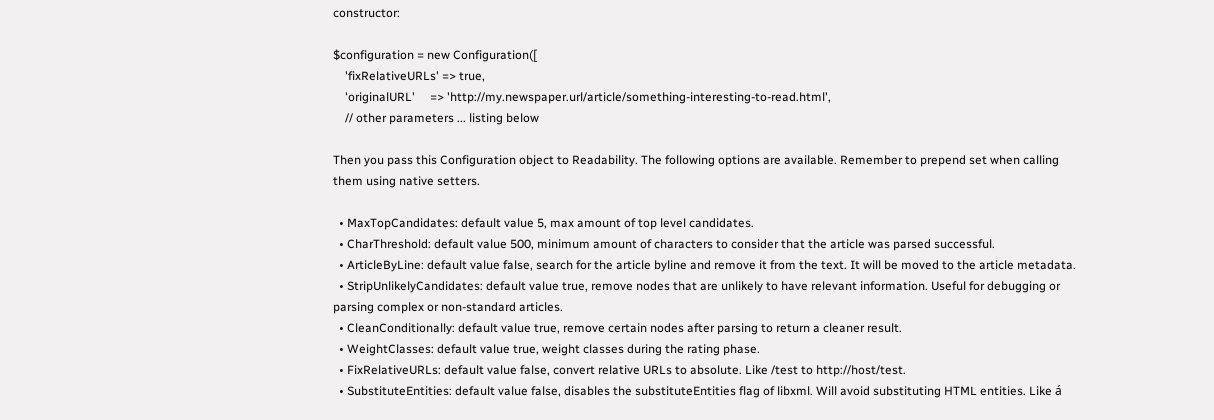constructor:

$configuration = new Configuration([
    'fixRelativeURLs' => true,
    'originalURL'     => 'http://my.newspaper.url/article/something-interesting-to-read.html',
    // other parameters ... listing below

Then you pass this Configuration object to Readability. The following options are available. Remember to prepend set when calling them using native setters.

  • MaxTopCandidates: default value 5, max amount of top level candidates.
  • CharThreshold: default value 500, minimum amount of characters to consider that the article was parsed successful.
  • ArticleByLine: default value false, search for the article byline and remove it from the text. It will be moved to the article metadata.
  • StripUnlikelyCandidates: default value true, remove nodes that are unlikely to have relevant information. Useful for debugging or parsing complex or non-standard articles.
  • CleanConditionally: default value true, remove certain nodes after parsing to return a cleaner result.
  • WeightClasses: default value true, weight classes during the rating phase.
  • FixRelativeURLs: default value false, convert relative URLs to absolute. Like /test to http://host/test.
  • SubstituteEntities: default value false, disables the substituteEntities flag of libxml. Will avoid substituting HTML entities. Like á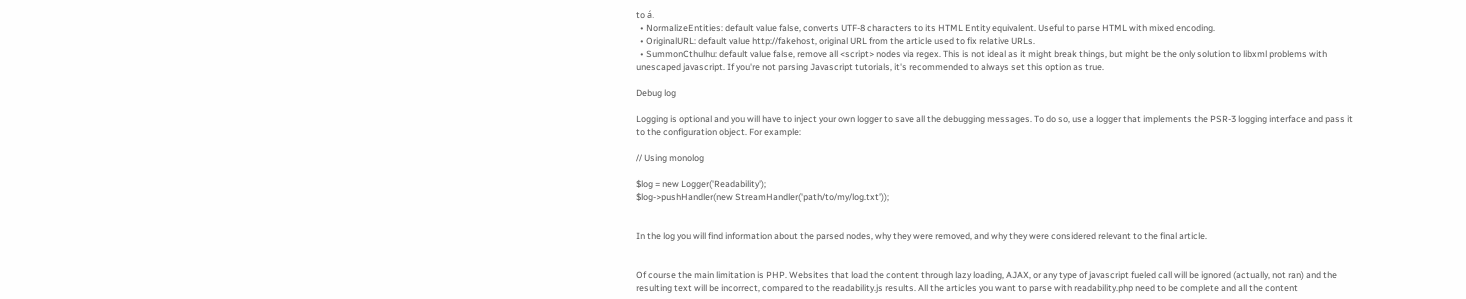to á.
  • NormalizeEntities: default value false, converts UTF-8 characters to its HTML Entity equivalent. Useful to parse HTML with mixed encoding.
  • OriginalURL: default value http://fakehost, original URL from the article used to fix relative URLs.
  • SummonCthulhu: default value false, remove all <script> nodes via regex. This is not ideal as it might break things, but might be the only solution to libxml problems with unescaped javascript. If you're not parsing Javascript tutorials, it's recommended to always set this option as true.

Debug log

Logging is optional and you will have to inject your own logger to save all the debugging messages. To do so, use a logger that implements the PSR-3 logging interface and pass it to the configuration object. For example:

// Using monolog

$log = new Logger('Readability');
$log->pushHandler(new StreamHandler('path/to/my/log.txt'));


In the log you will find information about the parsed nodes, why they were removed, and why they were considered relevant to the final article.


Of course the main limitation is PHP. Websites that load the content through lazy loading, AJAX, or any type of javascript fueled call will be ignored (actually, not ran) and the resulting text will be incorrect, compared to the readability.js results. All the articles you want to parse with readability.php need to be complete and all the content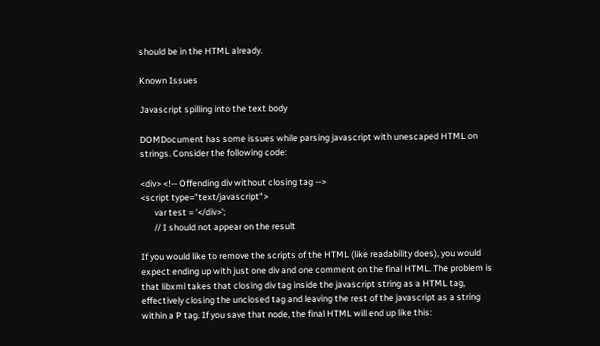should be in the HTML already.

Known Issues

Javascript spilling into the text body

DOMDocument has some issues while parsing javascript with unescaped HTML on strings. Consider the following code:

<div> <!-- Offending div without closing tag -->
<script type="text/javascript">
       var test = '</div>';
       // I should not appear on the result

If you would like to remove the scripts of the HTML (like readability does), you would expect ending up with just one div and one comment on the final HTML. The problem is that libxml takes that closing div tag inside the javascript string as a HTML tag, effectively closing the unclosed tag and leaving the rest of the javascript as a string within a P tag. If you save that node, the final HTML will end up like this: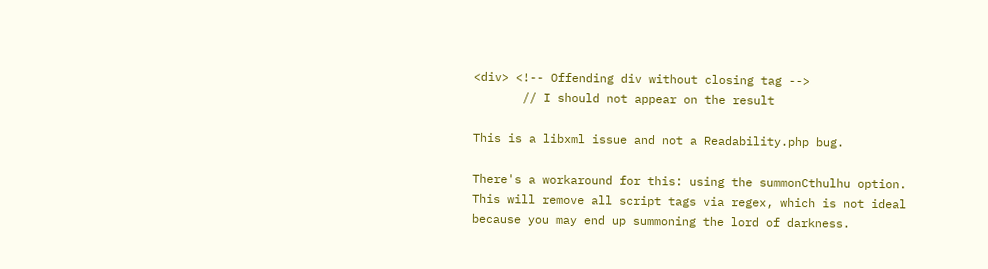<div> <!-- Offending div without closing tag -->
       // I should not appear on the result

This is a libxml issue and not a Readability.php bug.

There's a workaround for this: using the summonCthulhu option. This will remove all script tags via regex, which is not ideal because you may end up summoning the lord of darkness.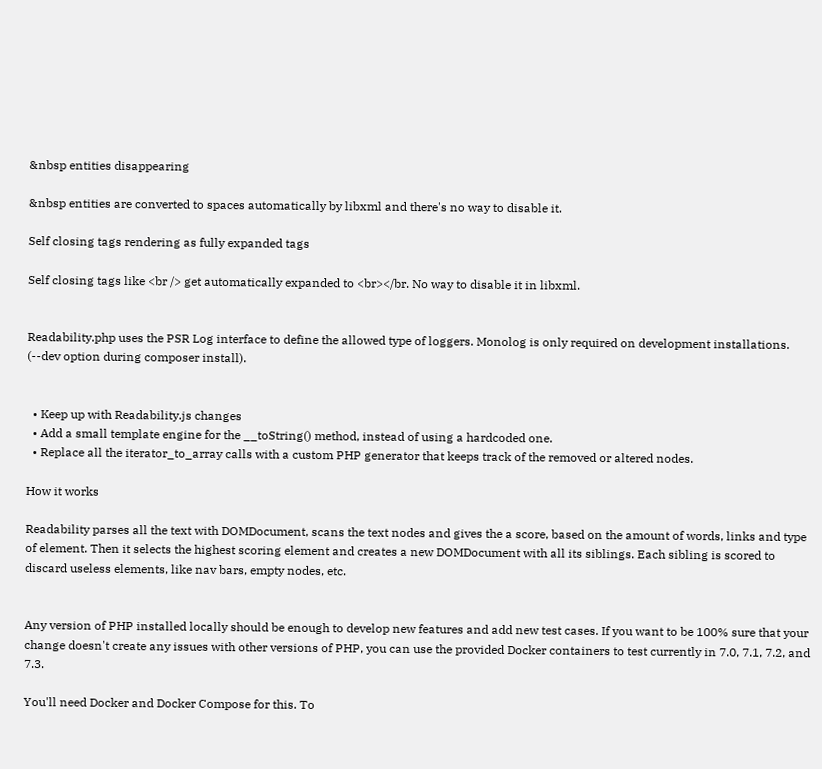&nbsp entities disappearing

&nbsp entities are converted to spaces automatically by libxml and there's no way to disable it.

Self closing tags rendering as fully expanded tags

Self closing tags like <br /> get automatically expanded to <br></br. No way to disable it in libxml.


Readability.php uses the PSR Log interface to define the allowed type of loggers. Monolog is only required on development installations. (--dev option during composer install).


  • Keep up with Readability.js changes
  • Add a small template engine for the __toString() method, instead of using a hardcoded one.
  • Replace all the iterator_to_array calls with a custom PHP generator that keeps track of the removed or altered nodes.

How it works

Readability parses all the text with DOMDocument, scans the text nodes and gives the a score, based on the amount of words, links and type of element. Then it selects the highest scoring element and creates a new DOMDocument with all its siblings. Each sibling is scored to discard useless elements, like nav bars, empty nodes, etc.


Any version of PHP installed locally should be enough to develop new features and add new test cases. If you want to be 100% sure that your change doesn't create any issues with other versions of PHP, you can use the provided Docker containers to test currently in 7.0, 7.1, 7.2, and 7.3.

You'll need Docker and Docker Compose for this. To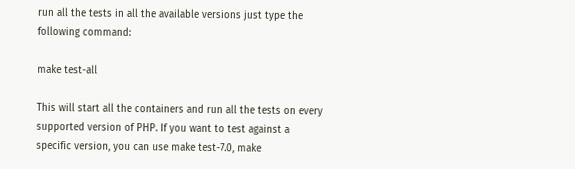run all the tests in all the available versions just type the following command:

make test-all

This will start all the containers and run all the tests on every supported version of PHP. If you want to test against a specific version, you can use make test-7.0, make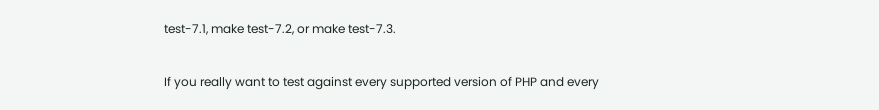test-7.1, make test-7.2, or make test-7.3.

If you really want to test against every supported version of PHP and every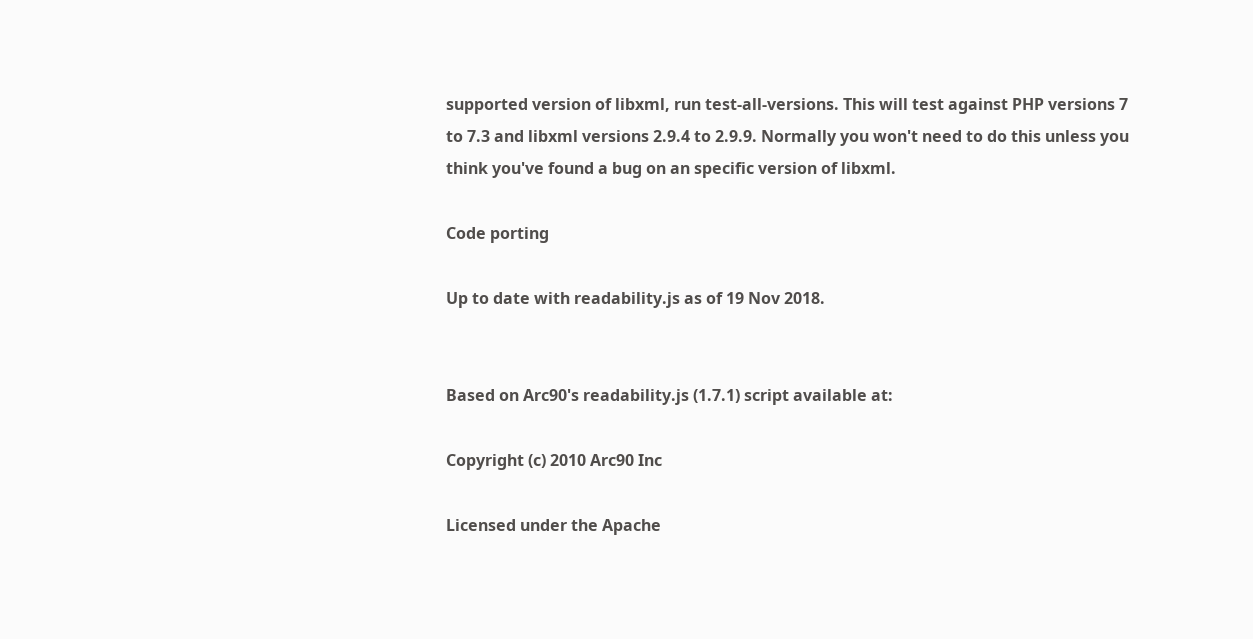supported version of libxml, run test-all-versions. This will test against PHP versions 7 to 7.3 and libxml versions 2.9.4 to 2.9.9. Normally you won't need to do this unless you think you've found a bug on an specific version of libxml.

Code porting

Up to date with readability.js as of 19 Nov 2018.


Based on Arc90's readability.js (1.7.1) script available at:

Copyright (c) 2010 Arc90 Inc

Licensed under the Apache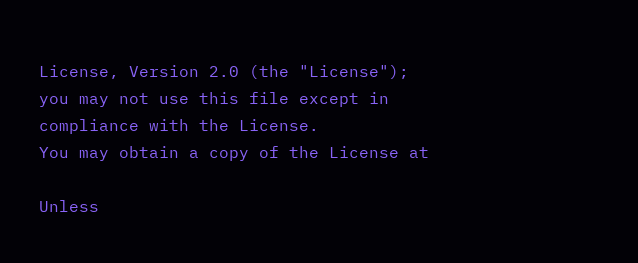License, Version 2.0 (the "License");
you may not use this file except in compliance with the License.
You may obtain a copy of the License at

Unless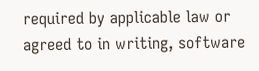required by applicable law or agreed to in writing, software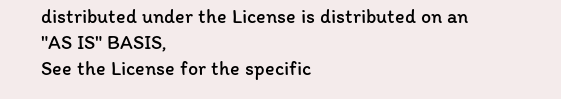distributed under the License is distributed on an "AS IS" BASIS,
See the License for the specific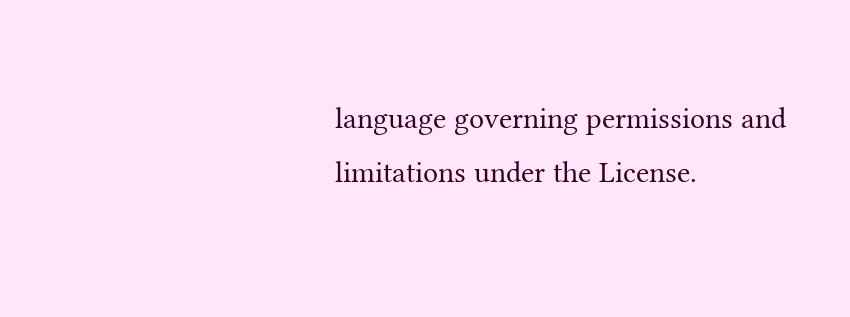language governing permissions and
limitations under the License.